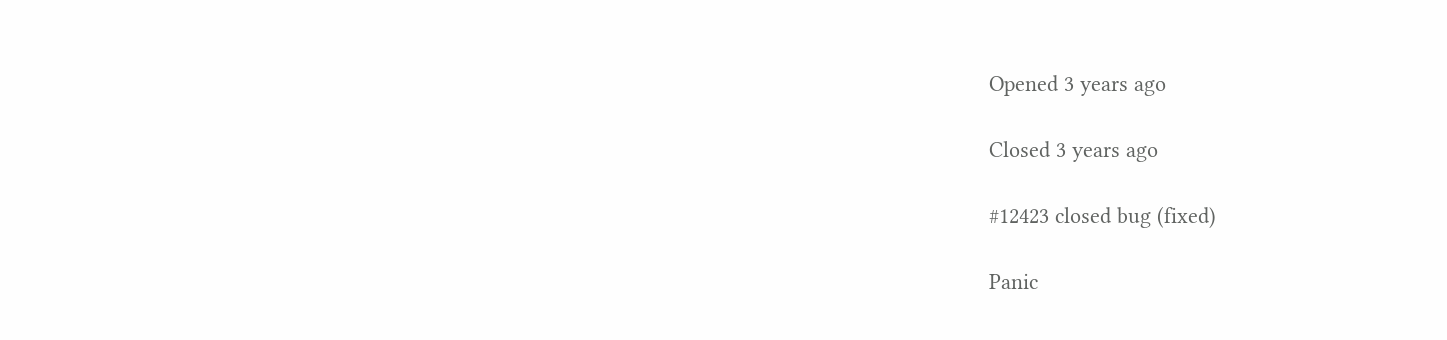Opened 3 years ago

Closed 3 years ago

#12423 closed bug (fixed)

Panic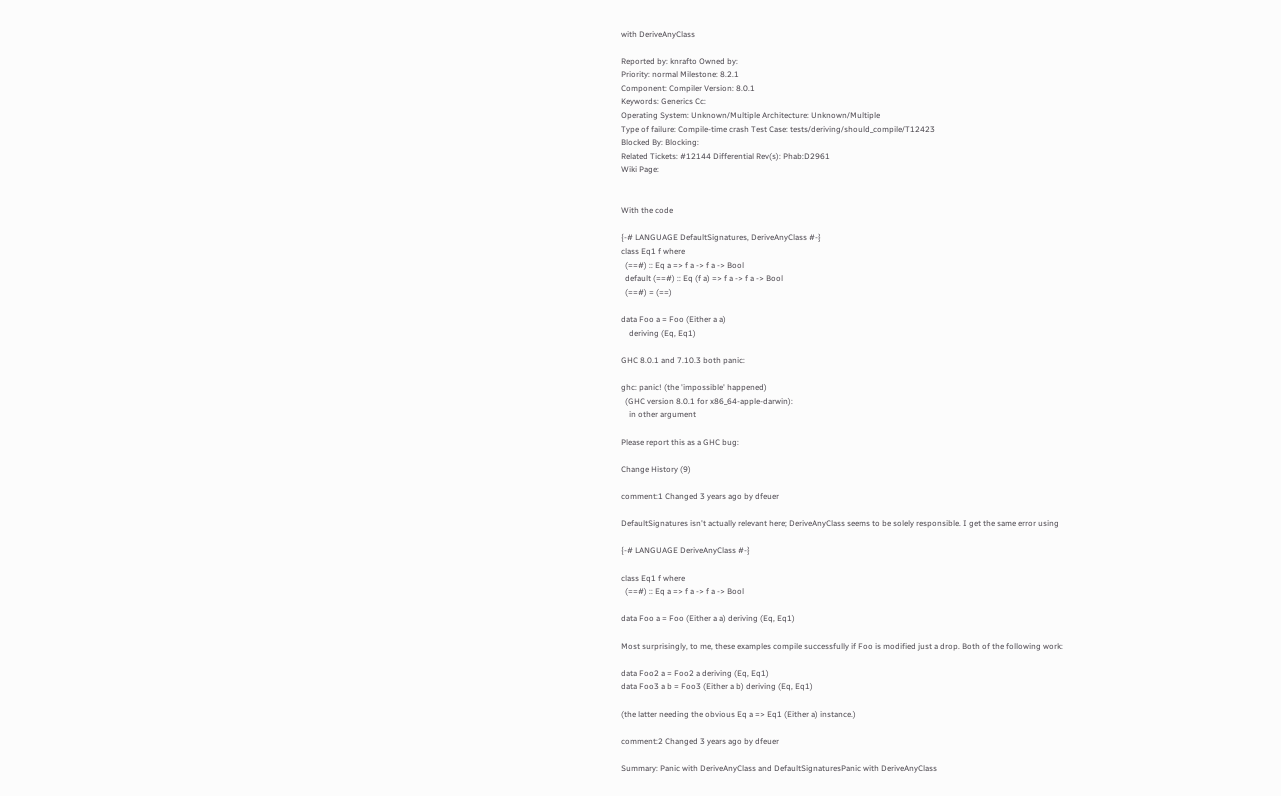with DeriveAnyClass

Reported by: knrafto Owned by:
Priority: normal Milestone: 8.2.1
Component: Compiler Version: 8.0.1
Keywords: Generics Cc:
Operating System: Unknown/Multiple Architecture: Unknown/Multiple
Type of failure: Compile-time crash Test Case: tests/deriving/should_compile/T12423
Blocked By: Blocking:
Related Tickets: #12144 Differential Rev(s): Phab:D2961
Wiki Page:


With the code

{-# LANGUAGE DefaultSignatures, DeriveAnyClass #-}
class Eq1 f where
  (==#) :: Eq a => f a -> f a -> Bool
  default (==#) :: Eq (f a) => f a -> f a -> Bool
  (==#) = (==)

data Foo a = Foo (Either a a)
    deriving (Eq, Eq1)

GHC 8.0.1 and 7.10.3 both panic:

ghc: panic! (the 'impossible' happened)
  (GHC version 8.0.1 for x86_64-apple-darwin):
    in other argument

Please report this as a GHC bug:

Change History (9)

comment:1 Changed 3 years ago by dfeuer

DefaultSignatures isn't actually relevant here; DeriveAnyClass seems to be solely responsible. I get the same error using

{-# LANGUAGE DeriveAnyClass #-}

class Eq1 f where
  (==#) :: Eq a => f a -> f a -> Bool

data Foo a = Foo (Either a a) deriving (Eq, Eq1)

Most surprisingly, to me, these examples compile successfully if Foo is modified just a drop. Both of the following work:

data Foo2 a = Foo2 a deriving (Eq, Eq1)
data Foo3 a b = Foo3 (Either a b) deriving (Eq, Eq1)

(the latter needing the obvious Eq a => Eq1 (Either a) instance.)

comment:2 Changed 3 years ago by dfeuer

Summary: Panic with DeriveAnyClass and DefaultSignaturesPanic with DeriveAnyClass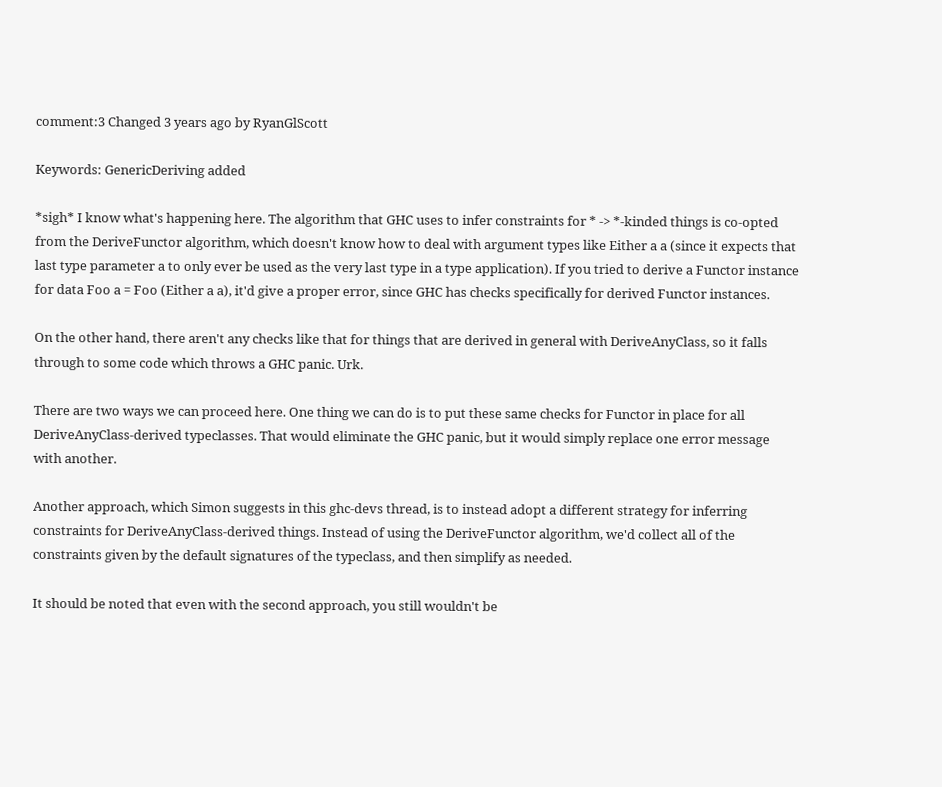comment:3 Changed 3 years ago by RyanGlScott

Keywords: GenericDeriving added

*sigh* I know what's happening here. The algorithm that GHC uses to infer constraints for * -> *-kinded things is co-opted from the DeriveFunctor algorithm, which doesn't know how to deal with argument types like Either a a (since it expects that last type parameter a to only ever be used as the very last type in a type application). If you tried to derive a Functor instance for data Foo a = Foo (Either a a), it'd give a proper error, since GHC has checks specifically for derived Functor instances.

On the other hand, there aren't any checks like that for things that are derived in general with DeriveAnyClass, so it falls through to some code which throws a GHC panic. Urk.

There are two ways we can proceed here. One thing we can do is to put these same checks for Functor in place for all DeriveAnyClass-derived typeclasses. That would eliminate the GHC panic, but it would simply replace one error message with another.

Another approach, which Simon suggests in this ghc-devs thread, is to instead adopt a different strategy for inferring constraints for DeriveAnyClass-derived things. Instead of using the DeriveFunctor algorithm, we'd collect all of the constraints given by the default signatures of the typeclass, and then simplify as needed.

It should be noted that even with the second approach, you still wouldn't be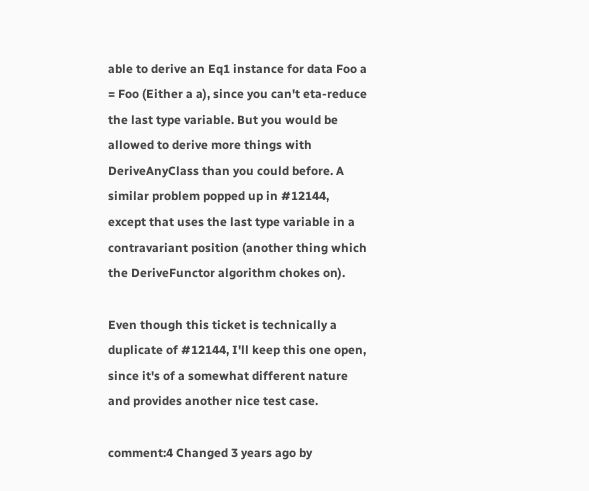able to derive an Eq1 instance for data Foo a = Foo (Either a a), since you can't eta-reduce the last type variable. But you would be allowed to derive more things with DeriveAnyClass than you could before. A similar problem popped up in #12144, except that uses the last type variable in a contravariant position (another thing which the DeriveFunctor algorithm chokes on).

Even though this ticket is technically a duplicate of #12144, I'll keep this one open, since it's of a somewhat different nature and provides another nice test case.

comment:4 Changed 3 years ago by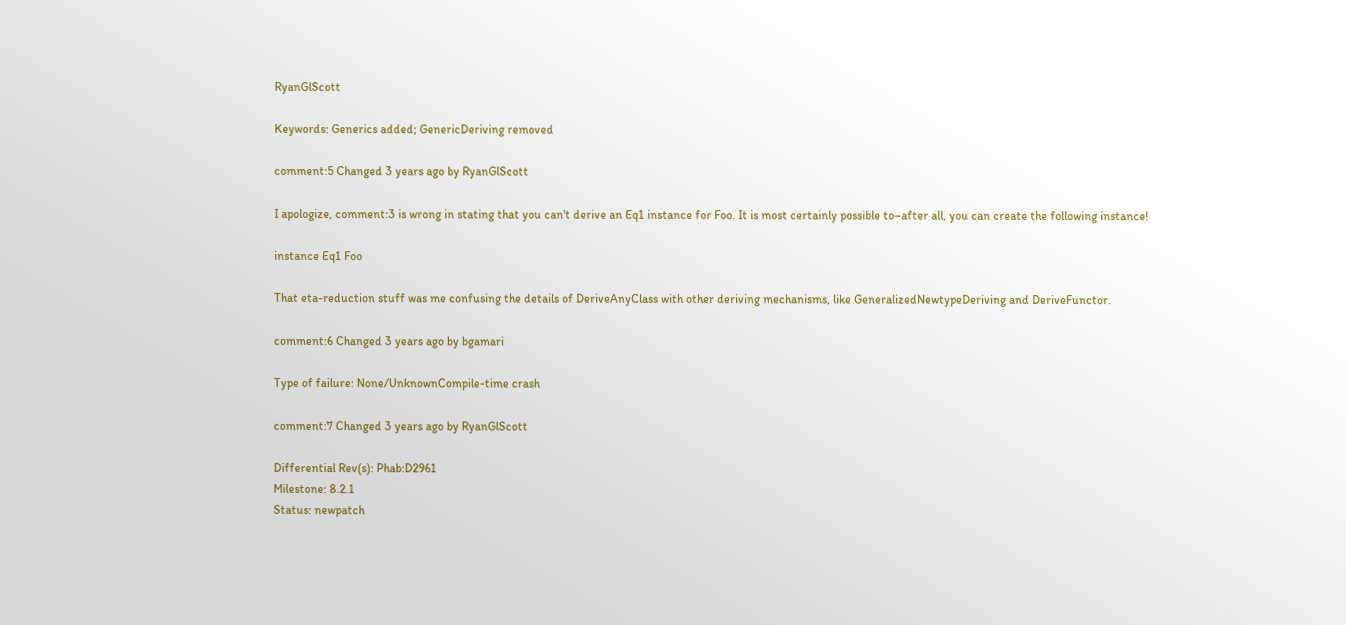RyanGlScott

Keywords: Generics added; GenericDeriving removed

comment:5 Changed 3 years ago by RyanGlScott

I apologize, comment:3 is wrong in stating that you can't derive an Eq1 instance for Foo. It is most certainly possible to–after all, you can create the following instance!

instance Eq1 Foo

That eta-reduction stuff was me confusing the details of DeriveAnyClass with other deriving mechanisms, like GeneralizedNewtypeDeriving and DeriveFunctor.

comment:6 Changed 3 years ago by bgamari

Type of failure: None/UnknownCompile-time crash

comment:7 Changed 3 years ago by RyanGlScott

Differential Rev(s): Phab:D2961
Milestone: 8.2.1
Status: newpatch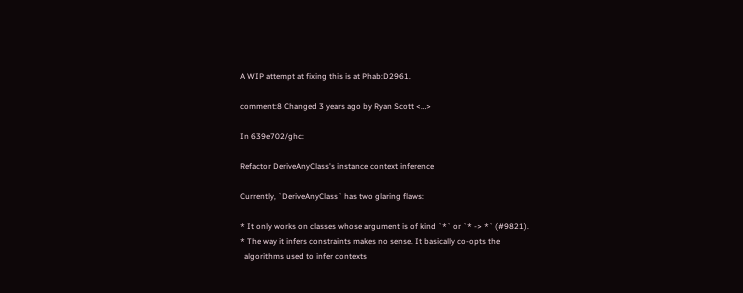A WIP attempt at fixing this is at Phab:D2961.

comment:8 Changed 3 years ago by Ryan Scott <…>

In 639e702/ghc:

Refactor DeriveAnyClass's instance context inference

Currently, `DeriveAnyClass` has two glaring flaws:

* It only works on classes whose argument is of kind `*` or `* -> *` (#9821).
* The way it infers constraints makes no sense. It basically co-opts the
  algorithms used to infer contexts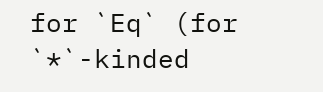for `Eq` (for `*`-kinded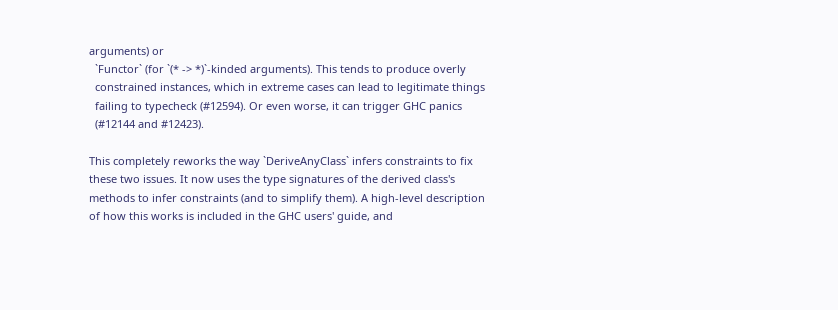arguments) or
  `Functor` (for `(* -> *)`-kinded arguments). This tends to produce overly
  constrained instances, which in extreme cases can lead to legitimate things
  failing to typecheck (#12594). Or even worse, it can trigger GHC panics
  (#12144 and #12423).

This completely reworks the way `DeriveAnyClass` infers constraints to fix
these two issues. It now uses the type signatures of the derived class's
methods to infer constraints (and to simplify them). A high-level description
of how this works is included in the GHC users' guide, and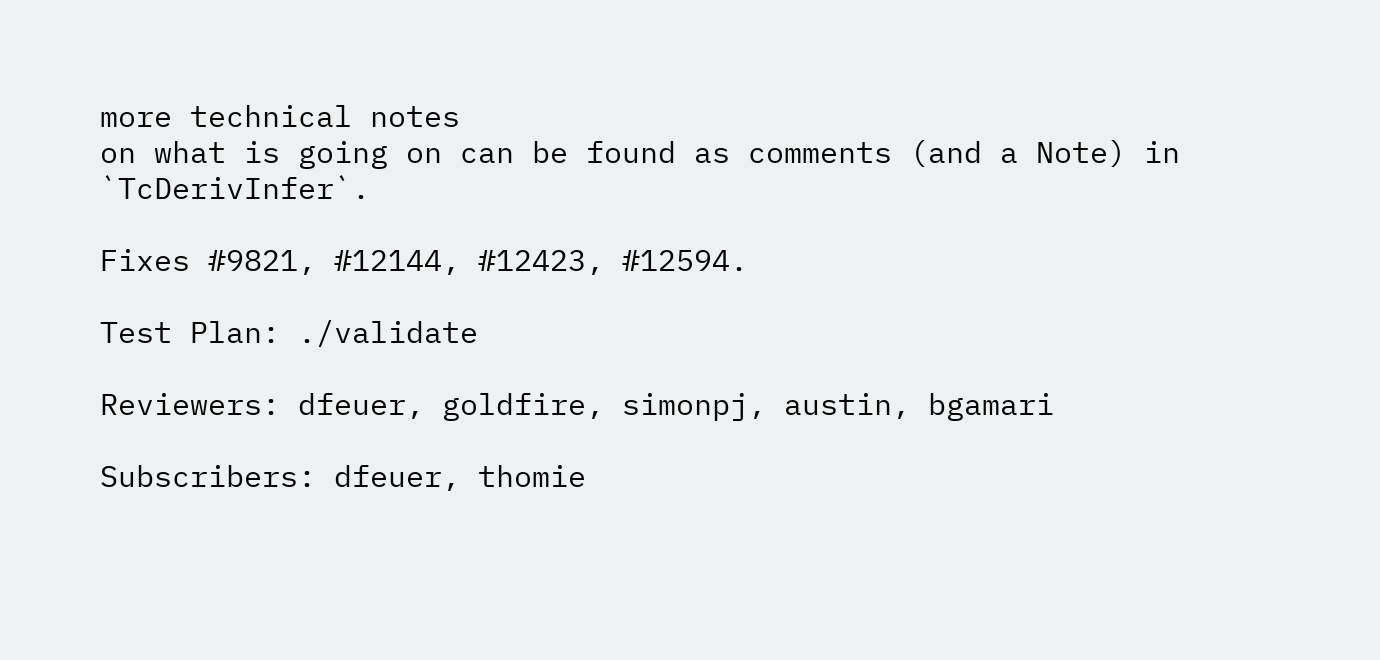more technical notes
on what is going on can be found as comments (and a Note) in `TcDerivInfer`.

Fixes #9821, #12144, #12423, #12594.

Test Plan: ./validate

Reviewers: dfeuer, goldfire, simonpj, austin, bgamari

Subscribers: dfeuer, thomie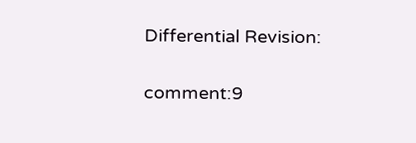Differential Revision:

comment:9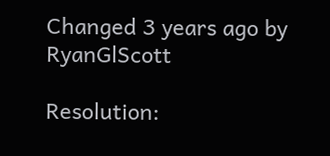Changed 3 years ago by RyanGlScott

Resolution: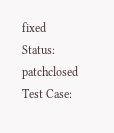fixed
Status: patchclosed
Test Case: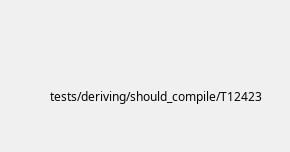tests/deriving/should_compile/T12423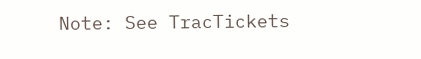Note: See TracTickets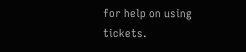for help on using tickets.